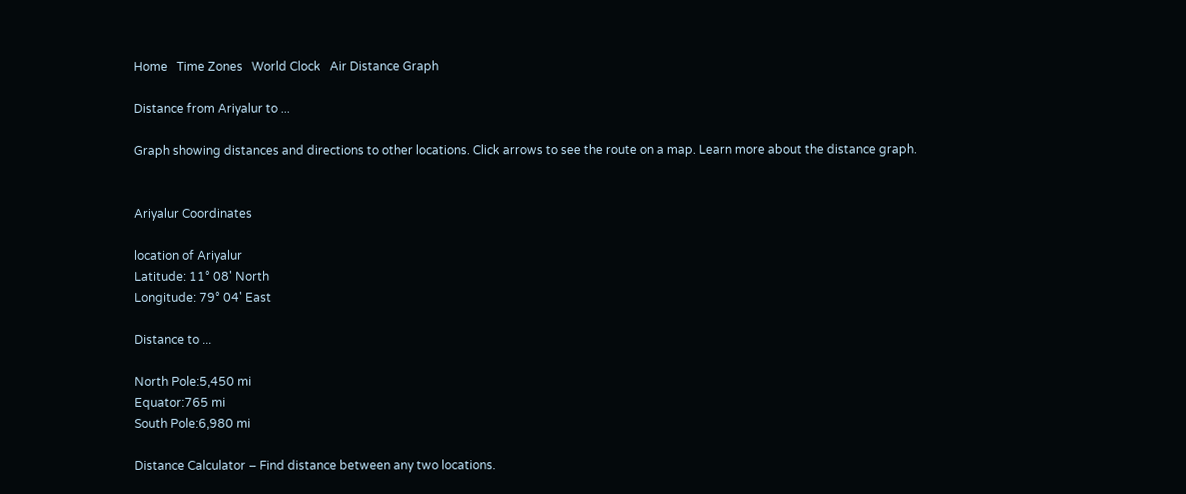Home   Time Zones   World Clock   Air Distance Graph

Distance from Ariyalur to ...

Graph showing distances and directions to other locations. Click arrows to see the route on a map. Learn more about the distance graph.


Ariyalur Coordinates

location of Ariyalur
Latitude: 11° 08' North
Longitude: 79° 04' East

Distance to ...

North Pole:5,450 mi
Equator:765 mi
South Pole:6,980 mi

Distance Calculator – Find distance between any two locations.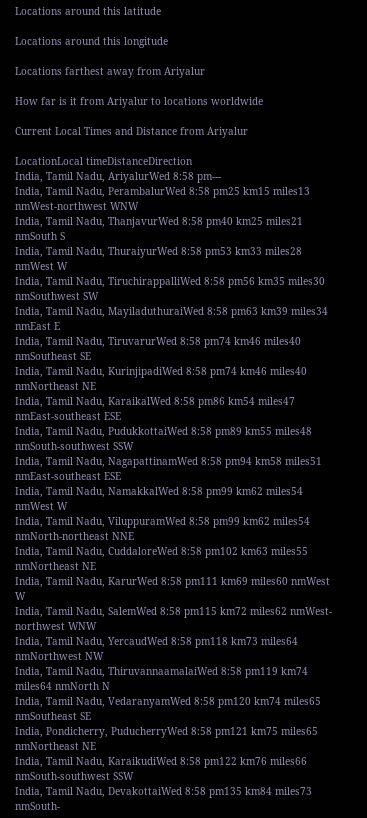Locations around this latitude

Locations around this longitude

Locations farthest away from Ariyalur

How far is it from Ariyalur to locations worldwide

Current Local Times and Distance from Ariyalur

LocationLocal timeDistanceDirection
India, Tamil Nadu, AriyalurWed 8:58 pm---
India, Tamil Nadu, PerambalurWed 8:58 pm25 km15 miles13 nmWest-northwest WNW
India, Tamil Nadu, ThanjavurWed 8:58 pm40 km25 miles21 nmSouth S
India, Tamil Nadu, ThuraiyurWed 8:58 pm53 km33 miles28 nmWest W
India, Tamil Nadu, TiruchirappalliWed 8:58 pm56 km35 miles30 nmSouthwest SW
India, Tamil Nadu, MayiladuthuraiWed 8:58 pm63 km39 miles34 nmEast E
India, Tamil Nadu, TiruvarurWed 8:58 pm74 km46 miles40 nmSoutheast SE
India, Tamil Nadu, KurinjipadiWed 8:58 pm74 km46 miles40 nmNortheast NE
India, Tamil Nadu, KaraikalWed 8:58 pm86 km54 miles47 nmEast-southeast ESE
India, Tamil Nadu, PudukkottaiWed 8:58 pm89 km55 miles48 nmSouth-southwest SSW
India, Tamil Nadu, NagapattinamWed 8:58 pm94 km58 miles51 nmEast-southeast ESE
India, Tamil Nadu, NamakkalWed 8:58 pm99 km62 miles54 nmWest W
India, Tamil Nadu, ViluppuramWed 8:58 pm99 km62 miles54 nmNorth-northeast NNE
India, Tamil Nadu, CuddaloreWed 8:58 pm102 km63 miles55 nmNortheast NE
India, Tamil Nadu, KarurWed 8:58 pm111 km69 miles60 nmWest W
India, Tamil Nadu, SalemWed 8:58 pm115 km72 miles62 nmWest-northwest WNW
India, Tamil Nadu, YercaudWed 8:58 pm118 km73 miles64 nmNorthwest NW
India, Tamil Nadu, ThiruvannaamalaiWed 8:58 pm119 km74 miles64 nmNorth N
India, Tamil Nadu, VedaranyamWed 8:58 pm120 km74 miles65 nmSoutheast SE
India, Pondicherry, PuducherryWed 8:58 pm121 km75 miles65 nmNortheast NE
India, Tamil Nadu, KaraikudiWed 8:58 pm122 km76 miles66 nmSouth-southwest SSW
India, Tamil Nadu, DevakottaiWed 8:58 pm135 km84 miles73 nmSouth-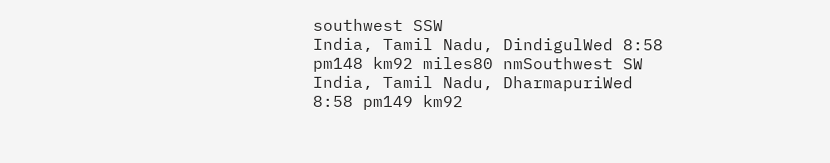southwest SSW
India, Tamil Nadu, DindigulWed 8:58 pm148 km92 miles80 nmSouthwest SW
India, Tamil Nadu, DharmapuriWed 8:58 pm149 km92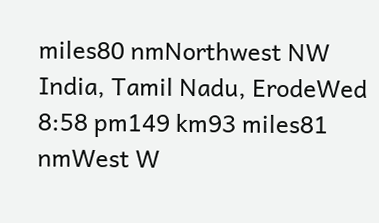miles80 nmNorthwest NW
India, Tamil Nadu, ErodeWed 8:58 pm149 km93 miles81 nmWest W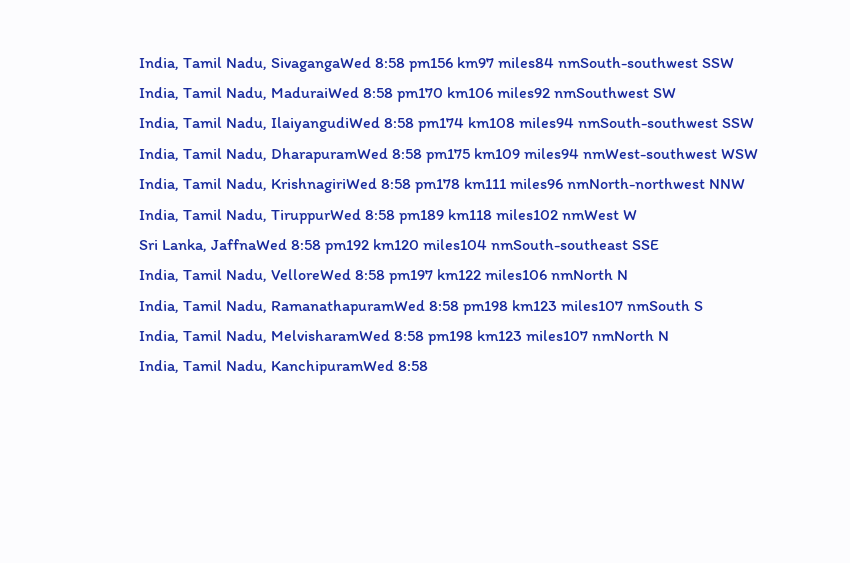India, Tamil Nadu, SivagangaWed 8:58 pm156 km97 miles84 nmSouth-southwest SSW
India, Tamil Nadu, MaduraiWed 8:58 pm170 km106 miles92 nmSouthwest SW
India, Tamil Nadu, IlaiyangudiWed 8:58 pm174 km108 miles94 nmSouth-southwest SSW
India, Tamil Nadu, DharapuramWed 8:58 pm175 km109 miles94 nmWest-southwest WSW
India, Tamil Nadu, KrishnagiriWed 8:58 pm178 km111 miles96 nmNorth-northwest NNW
India, Tamil Nadu, TiruppurWed 8:58 pm189 km118 miles102 nmWest W
Sri Lanka, JaffnaWed 8:58 pm192 km120 miles104 nmSouth-southeast SSE
India, Tamil Nadu, VelloreWed 8:58 pm197 km122 miles106 nmNorth N
India, Tamil Nadu, RamanathapuramWed 8:58 pm198 km123 miles107 nmSouth S
India, Tamil Nadu, MelvisharamWed 8:58 pm198 km123 miles107 nmNorth N
India, Tamil Nadu, KanchipuramWed 8:58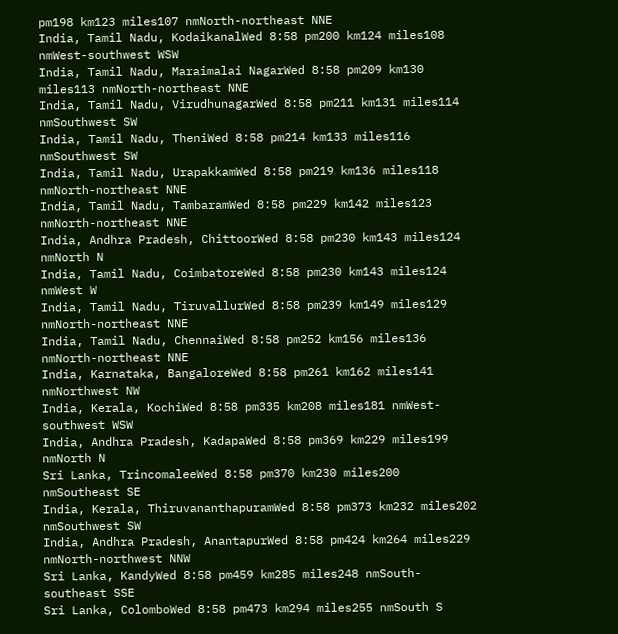pm198 km123 miles107 nmNorth-northeast NNE
India, Tamil Nadu, KodaikanalWed 8:58 pm200 km124 miles108 nmWest-southwest WSW
India, Tamil Nadu, Maraimalai NagarWed 8:58 pm209 km130 miles113 nmNorth-northeast NNE
India, Tamil Nadu, VirudhunagarWed 8:58 pm211 km131 miles114 nmSouthwest SW
India, Tamil Nadu, TheniWed 8:58 pm214 km133 miles116 nmSouthwest SW
India, Tamil Nadu, UrapakkamWed 8:58 pm219 km136 miles118 nmNorth-northeast NNE
India, Tamil Nadu, TambaramWed 8:58 pm229 km142 miles123 nmNorth-northeast NNE
India, Andhra Pradesh, ChittoorWed 8:58 pm230 km143 miles124 nmNorth N
India, Tamil Nadu, CoimbatoreWed 8:58 pm230 km143 miles124 nmWest W
India, Tamil Nadu, TiruvallurWed 8:58 pm239 km149 miles129 nmNorth-northeast NNE
India, Tamil Nadu, ChennaiWed 8:58 pm252 km156 miles136 nmNorth-northeast NNE
India, Karnataka, BangaloreWed 8:58 pm261 km162 miles141 nmNorthwest NW
India, Kerala, KochiWed 8:58 pm335 km208 miles181 nmWest-southwest WSW
India, Andhra Pradesh, KadapaWed 8:58 pm369 km229 miles199 nmNorth N
Sri Lanka, TrincomaleeWed 8:58 pm370 km230 miles200 nmSoutheast SE
India, Kerala, ThiruvananthapuramWed 8:58 pm373 km232 miles202 nmSouthwest SW
India, Andhra Pradesh, AnantapurWed 8:58 pm424 km264 miles229 nmNorth-northwest NNW
Sri Lanka, KandyWed 8:58 pm459 km285 miles248 nmSouth-southeast SSE
Sri Lanka, ColomboWed 8:58 pm473 km294 miles255 nmSouth S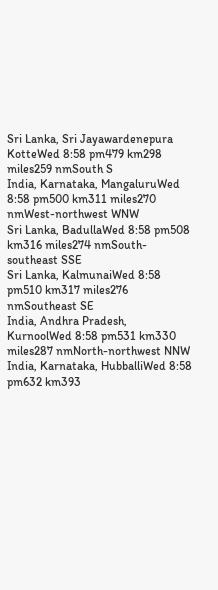Sri Lanka, Sri Jayawardenepura KotteWed 8:58 pm479 km298 miles259 nmSouth S
India, Karnataka, MangaluruWed 8:58 pm500 km311 miles270 nmWest-northwest WNW
Sri Lanka, BadullaWed 8:58 pm508 km316 miles274 nmSouth-southeast SSE
Sri Lanka, KalmunaiWed 8:58 pm510 km317 miles276 nmSoutheast SE
India, Andhra Pradesh, KurnoolWed 8:58 pm531 km330 miles287 nmNorth-northwest NNW
India, Karnataka, HubballiWed 8:58 pm632 km393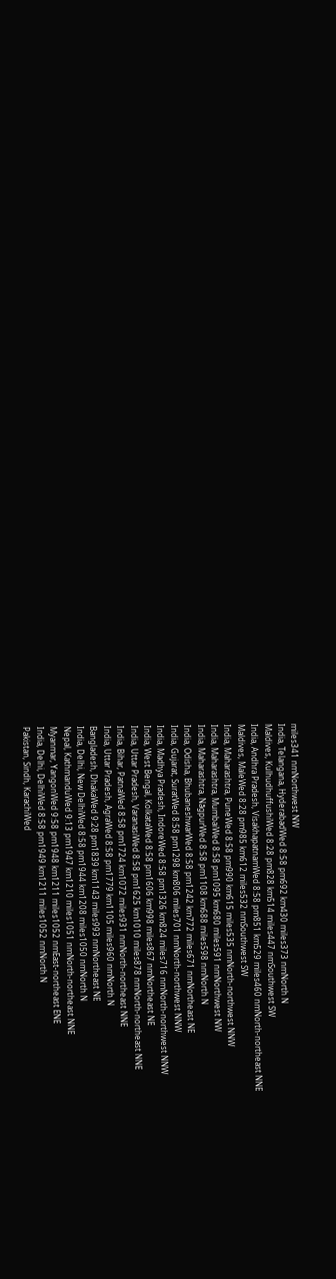miles341 nmNorthwest NW
India, Telangana, HyderabadWed 8:58 pm692 km430 miles373 nmNorth N
Maldives, KulhudhuffushiWed 8:28 pm828 km514 miles447 nmSouthwest SW
India, Andhra Pradesh, VisakhapatnamWed 8:58 pm851 km529 miles460 nmNorth-northeast NNE
Maldives, MaleWed 8:28 pm985 km612 miles532 nmSouthwest SW
India, Maharashtra, PuneWed 8:58 pm990 km615 miles535 nmNorth-northwest NNW
India, Maharashtra, MumbaiWed 8:58 pm1095 km680 miles591 nmNorthwest NW
India, Maharashtra, NãgpurWed 8:58 pm1108 km688 miles598 nmNorth N
India, Odisha, BhubaneshwarWed 8:58 pm1242 km772 miles671 nmNortheast NE
India, Gujarat, SuratWed 8:58 pm1298 km806 miles701 nmNorth-northwest NNW
India, Madhya Pradesh, IndoreWed 8:58 pm1326 km824 miles716 nmNorth-northwest NNW
India, West Bengal, KolkataWed 8:58 pm1606 km998 miles867 nmNortheast NE
India, Uttar Pradesh, VaranasiWed 8:58 pm1625 km1010 miles878 nmNorth-northeast NNE
India, Bihar, PatnaWed 8:58 pm1724 km1072 miles931 nmNorth-northeast NNE
India, Uttar Pradesh, AgraWed 8:58 pm1779 km1105 miles960 nmNorth N
Bangladesh, DhakaWed 9:28 pm1839 km1143 miles993 nmNortheast NE
India, Delhi, New DelhiWed 8:58 pm1944 km1208 miles1050 nmNorth N
Nepal, KathmanduWed 9:13 pm1947 km1210 miles1051 nmNorth-northeast NNE
Myanmar, YangonWed 9:58 pm1948 km1211 miles1052 nmEast-northeast ENE
India, Delhi, DelhiWed 8:58 pm1949 km1211 miles1052 nmNorth N
Pakistan, Sindh, KarachiWed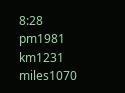8:28 pm1981 km1231 miles1070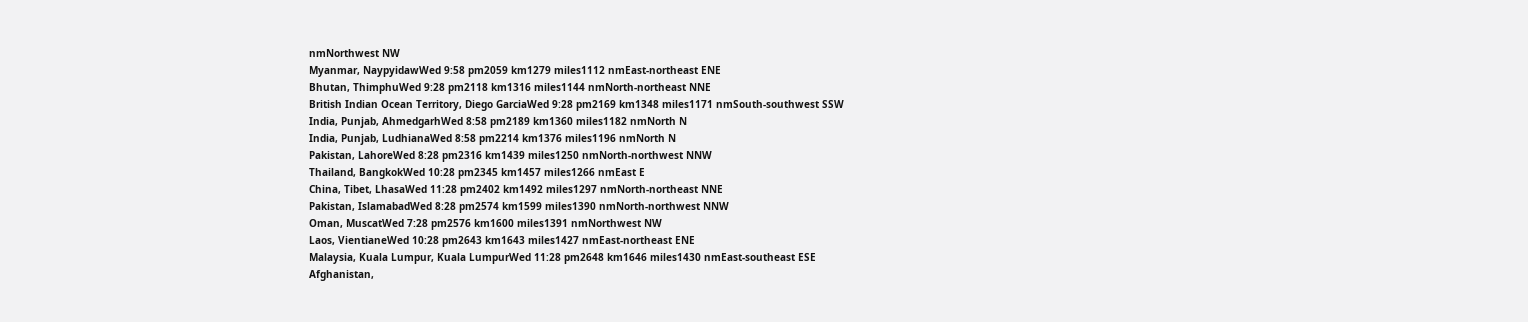nmNorthwest NW
Myanmar, NaypyidawWed 9:58 pm2059 km1279 miles1112 nmEast-northeast ENE
Bhutan, ThimphuWed 9:28 pm2118 km1316 miles1144 nmNorth-northeast NNE
British Indian Ocean Territory, Diego GarciaWed 9:28 pm2169 km1348 miles1171 nmSouth-southwest SSW
India, Punjab, AhmedgarhWed 8:58 pm2189 km1360 miles1182 nmNorth N
India, Punjab, LudhianaWed 8:58 pm2214 km1376 miles1196 nmNorth N
Pakistan, LahoreWed 8:28 pm2316 km1439 miles1250 nmNorth-northwest NNW
Thailand, BangkokWed 10:28 pm2345 km1457 miles1266 nmEast E
China, Tibet, LhasaWed 11:28 pm2402 km1492 miles1297 nmNorth-northeast NNE
Pakistan, IslamabadWed 8:28 pm2574 km1599 miles1390 nmNorth-northwest NNW
Oman, MuscatWed 7:28 pm2576 km1600 miles1391 nmNorthwest NW
Laos, VientianeWed 10:28 pm2643 km1643 miles1427 nmEast-northeast ENE
Malaysia, Kuala Lumpur, Kuala LumpurWed 11:28 pm2648 km1646 miles1430 nmEast-southeast ESE
Afghanistan,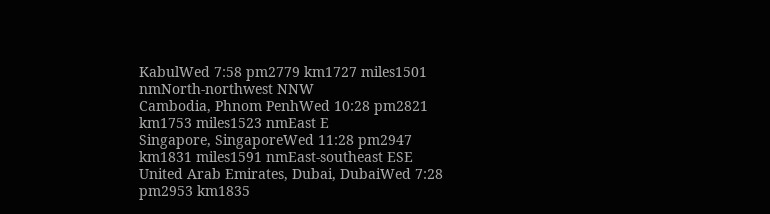KabulWed 7:58 pm2779 km1727 miles1501 nmNorth-northwest NNW
Cambodia, Phnom PenhWed 10:28 pm2821 km1753 miles1523 nmEast E
Singapore, SingaporeWed 11:28 pm2947 km1831 miles1591 nmEast-southeast ESE
United Arab Emirates, Dubai, DubaiWed 7:28 pm2953 km1835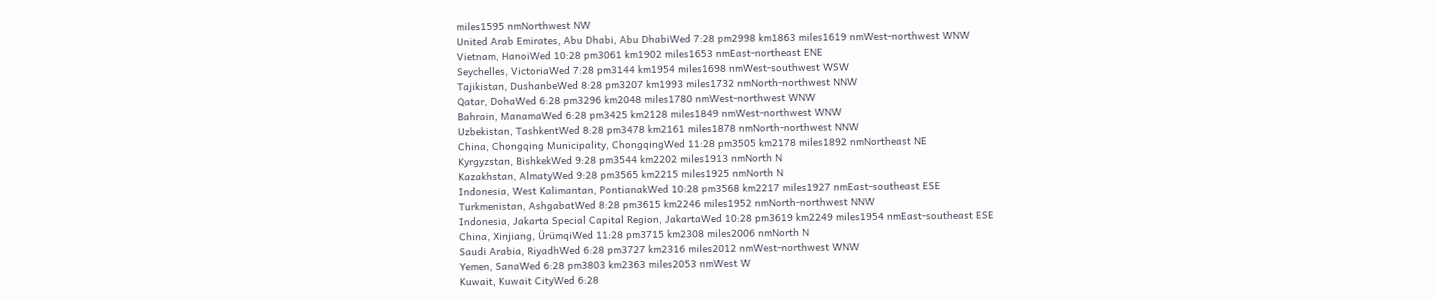miles1595 nmNorthwest NW
United Arab Emirates, Abu Dhabi, Abu DhabiWed 7:28 pm2998 km1863 miles1619 nmWest-northwest WNW
Vietnam, HanoiWed 10:28 pm3061 km1902 miles1653 nmEast-northeast ENE
Seychelles, VictoriaWed 7:28 pm3144 km1954 miles1698 nmWest-southwest WSW
Tajikistan, DushanbeWed 8:28 pm3207 km1993 miles1732 nmNorth-northwest NNW
Qatar, DohaWed 6:28 pm3296 km2048 miles1780 nmWest-northwest WNW
Bahrain, ManamaWed 6:28 pm3425 km2128 miles1849 nmWest-northwest WNW
Uzbekistan, TashkentWed 8:28 pm3478 km2161 miles1878 nmNorth-northwest NNW
China, Chongqing Municipality, ChongqingWed 11:28 pm3505 km2178 miles1892 nmNortheast NE
Kyrgyzstan, BishkekWed 9:28 pm3544 km2202 miles1913 nmNorth N
Kazakhstan, AlmatyWed 9:28 pm3565 km2215 miles1925 nmNorth N
Indonesia, West Kalimantan, PontianakWed 10:28 pm3568 km2217 miles1927 nmEast-southeast ESE
Turkmenistan, AshgabatWed 8:28 pm3615 km2246 miles1952 nmNorth-northwest NNW
Indonesia, Jakarta Special Capital Region, JakartaWed 10:28 pm3619 km2249 miles1954 nmEast-southeast ESE
China, Xinjiang, ÜrümqiWed 11:28 pm3715 km2308 miles2006 nmNorth N
Saudi Arabia, RiyadhWed 6:28 pm3727 km2316 miles2012 nmWest-northwest WNW
Yemen, SanaWed 6:28 pm3803 km2363 miles2053 nmWest W
Kuwait, Kuwait CityWed 6:28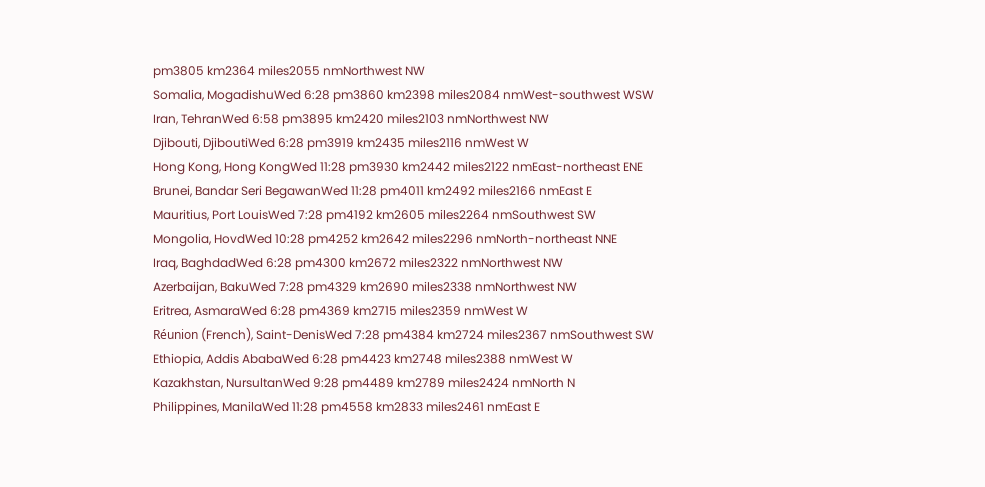pm3805 km2364 miles2055 nmNorthwest NW
Somalia, MogadishuWed 6:28 pm3860 km2398 miles2084 nmWest-southwest WSW
Iran, TehranWed 6:58 pm3895 km2420 miles2103 nmNorthwest NW
Djibouti, DjiboutiWed 6:28 pm3919 km2435 miles2116 nmWest W
Hong Kong, Hong KongWed 11:28 pm3930 km2442 miles2122 nmEast-northeast ENE
Brunei, Bandar Seri BegawanWed 11:28 pm4011 km2492 miles2166 nmEast E
Mauritius, Port LouisWed 7:28 pm4192 km2605 miles2264 nmSouthwest SW
Mongolia, HovdWed 10:28 pm4252 km2642 miles2296 nmNorth-northeast NNE
Iraq, BaghdadWed 6:28 pm4300 km2672 miles2322 nmNorthwest NW
Azerbaijan, BakuWed 7:28 pm4329 km2690 miles2338 nmNorthwest NW
Eritrea, AsmaraWed 6:28 pm4369 km2715 miles2359 nmWest W
Réunion (French), Saint-DenisWed 7:28 pm4384 km2724 miles2367 nmSouthwest SW
Ethiopia, Addis AbabaWed 6:28 pm4423 km2748 miles2388 nmWest W
Kazakhstan, NursultanWed 9:28 pm4489 km2789 miles2424 nmNorth N
Philippines, ManilaWed 11:28 pm4558 km2833 miles2461 nmEast E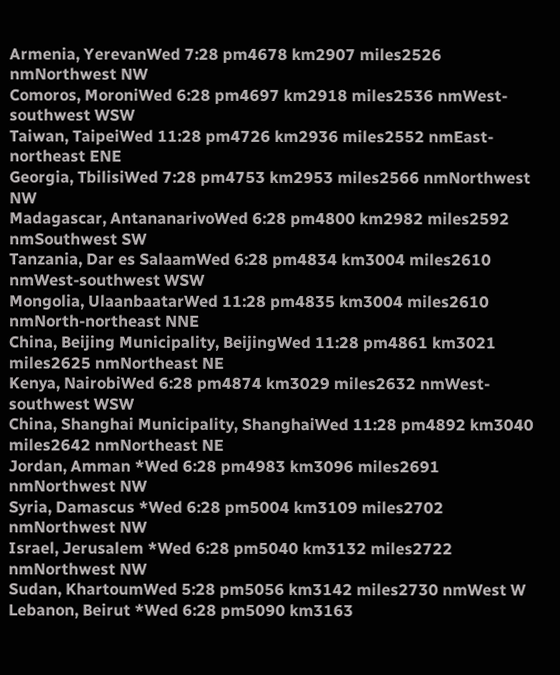Armenia, YerevanWed 7:28 pm4678 km2907 miles2526 nmNorthwest NW
Comoros, MoroniWed 6:28 pm4697 km2918 miles2536 nmWest-southwest WSW
Taiwan, TaipeiWed 11:28 pm4726 km2936 miles2552 nmEast-northeast ENE
Georgia, TbilisiWed 7:28 pm4753 km2953 miles2566 nmNorthwest NW
Madagascar, AntananarivoWed 6:28 pm4800 km2982 miles2592 nmSouthwest SW
Tanzania, Dar es SalaamWed 6:28 pm4834 km3004 miles2610 nmWest-southwest WSW
Mongolia, UlaanbaatarWed 11:28 pm4835 km3004 miles2610 nmNorth-northeast NNE
China, Beijing Municipality, BeijingWed 11:28 pm4861 km3021 miles2625 nmNortheast NE
Kenya, NairobiWed 6:28 pm4874 km3029 miles2632 nmWest-southwest WSW
China, Shanghai Municipality, ShanghaiWed 11:28 pm4892 km3040 miles2642 nmNortheast NE
Jordan, Amman *Wed 6:28 pm4983 km3096 miles2691 nmNorthwest NW
Syria, Damascus *Wed 6:28 pm5004 km3109 miles2702 nmNorthwest NW
Israel, Jerusalem *Wed 6:28 pm5040 km3132 miles2722 nmNorthwest NW
Sudan, KhartoumWed 5:28 pm5056 km3142 miles2730 nmWest W
Lebanon, Beirut *Wed 6:28 pm5090 km3163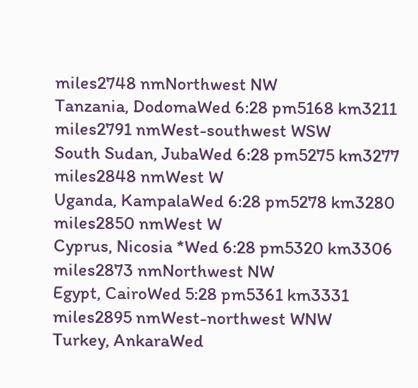miles2748 nmNorthwest NW
Tanzania, DodomaWed 6:28 pm5168 km3211 miles2791 nmWest-southwest WSW
South Sudan, JubaWed 6:28 pm5275 km3277 miles2848 nmWest W
Uganda, KampalaWed 6:28 pm5278 km3280 miles2850 nmWest W
Cyprus, Nicosia *Wed 6:28 pm5320 km3306 miles2873 nmNorthwest NW
Egypt, CairoWed 5:28 pm5361 km3331 miles2895 nmWest-northwest WNW
Turkey, AnkaraWed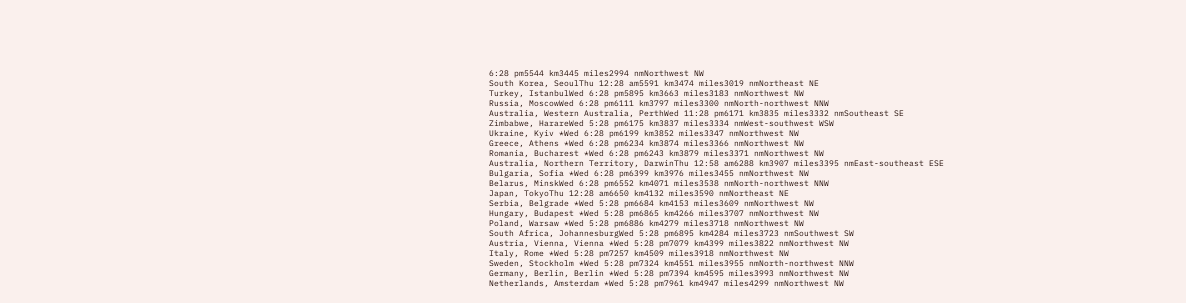6:28 pm5544 km3445 miles2994 nmNorthwest NW
South Korea, SeoulThu 12:28 am5591 km3474 miles3019 nmNortheast NE
Turkey, IstanbulWed 6:28 pm5895 km3663 miles3183 nmNorthwest NW
Russia, MoscowWed 6:28 pm6111 km3797 miles3300 nmNorth-northwest NNW
Australia, Western Australia, PerthWed 11:28 pm6171 km3835 miles3332 nmSoutheast SE
Zimbabwe, HarareWed 5:28 pm6175 km3837 miles3334 nmWest-southwest WSW
Ukraine, Kyiv *Wed 6:28 pm6199 km3852 miles3347 nmNorthwest NW
Greece, Athens *Wed 6:28 pm6234 km3874 miles3366 nmNorthwest NW
Romania, Bucharest *Wed 6:28 pm6243 km3879 miles3371 nmNorthwest NW
Australia, Northern Territory, DarwinThu 12:58 am6288 km3907 miles3395 nmEast-southeast ESE
Bulgaria, Sofia *Wed 6:28 pm6399 km3976 miles3455 nmNorthwest NW
Belarus, MinskWed 6:28 pm6552 km4071 miles3538 nmNorth-northwest NNW
Japan, TokyoThu 12:28 am6650 km4132 miles3590 nmNortheast NE
Serbia, Belgrade *Wed 5:28 pm6684 km4153 miles3609 nmNorthwest NW
Hungary, Budapest *Wed 5:28 pm6865 km4266 miles3707 nmNorthwest NW
Poland, Warsaw *Wed 5:28 pm6886 km4279 miles3718 nmNorthwest NW
South Africa, JohannesburgWed 5:28 pm6895 km4284 miles3723 nmSouthwest SW
Austria, Vienna, Vienna *Wed 5:28 pm7079 km4399 miles3822 nmNorthwest NW
Italy, Rome *Wed 5:28 pm7257 km4509 miles3918 nmNorthwest NW
Sweden, Stockholm *Wed 5:28 pm7324 km4551 miles3955 nmNorth-northwest NNW
Germany, Berlin, Berlin *Wed 5:28 pm7394 km4595 miles3993 nmNorthwest NW
Netherlands, Amsterdam *Wed 5:28 pm7961 km4947 miles4299 nmNorthwest NW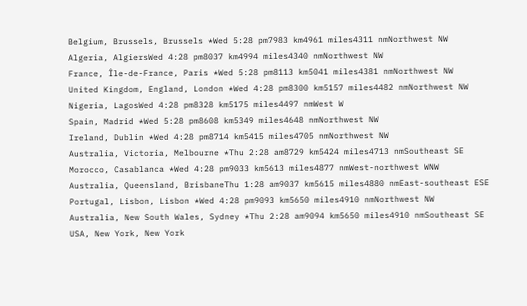Belgium, Brussels, Brussels *Wed 5:28 pm7983 km4961 miles4311 nmNorthwest NW
Algeria, AlgiersWed 4:28 pm8037 km4994 miles4340 nmNorthwest NW
France, Île-de-France, Paris *Wed 5:28 pm8113 km5041 miles4381 nmNorthwest NW
United Kingdom, England, London *Wed 4:28 pm8300 km5157 miles4482 nmNorthwest NW
Nigeria, LagosWed 4:28 pm8328 km5175 miles4497 nmWest W
Spain, Madrid *Wed 5:28 pm8608 km5349 miles4648 nmNorthwest NW
Ireland, Dublin *Wed 4:28 pm8714 km5415 miles4705 nmNorthwest NW
Australia, Victoria, Melbourne *Thu 2:28 am8729 km5424 miles4713 nmSoutheast SE
Morocco, Casablanca *Wed 4:28 pm9033 km5613 miles4877 nmWest-northwest WNW
Australia, Queensland, BrisbaneThu 1:28 am9037 km5615 miles4880 nmEast-southeast ESE
Portugal, Lisbon, Lisbon *Wed 4:28 pm9093 km5650 miles4910 nmNorthwest NW
Australia, New South Wales, Sydney *Thu 2:28 am9094 km5650 miles4910 nmSoutheast SE
USA, New York, New York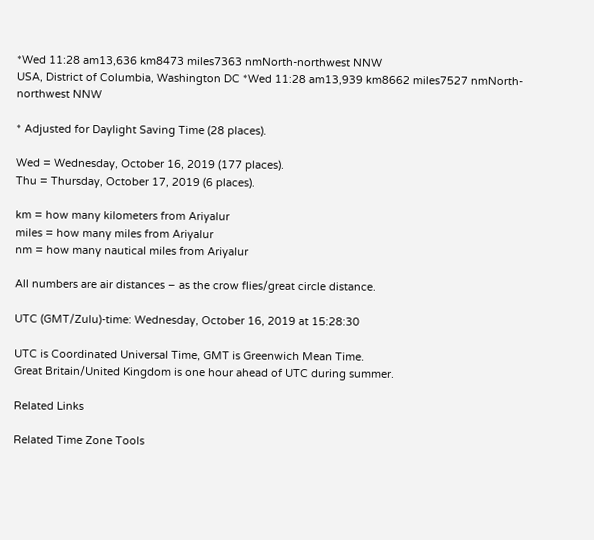*Wed 11:28 am13,636 km8473 miles7363 nmNorth-northwest NNW
USA, District of Columbia, Washington DC *Wed 11:28 am13,939 km8662 miles7527 nmNorth-northwest NNW

* Adjusted for Daylight Saving Time (28 places).

Wed = Wednesday, October 16, 2019 (177 places).
Thu = Thursday, October 17, 2019 (6 places).

km = how many kilometers from Ariyalur
miles = how many miles from Ariyalur
nm = how many nautical miles from Ariyalur

All numbers are air distances – as the crow flies/great circle distance.

UTC (GMT/Zulu)-time: Wednesday, October 16, 2019 at 15:28:30

UTC is Coordinated Universal Time, GMT is Greenwich Mean Time.
Great Britain/United Kingdom is one hour ahead of UTC during summer.

Related Links

Related Time Zone Tools